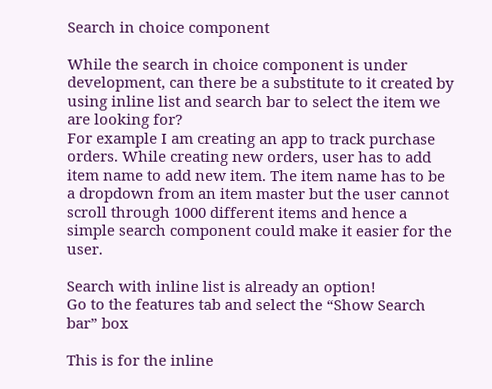Search in choice component

While the search in choice component is under development, can there be a substitute to it created by using inline list and search bar to select the item we are looking for?
For example I am creating an app to track purchase orders. While creating new orders, user has to add item name to add new item. The item name has to be a dropdown from an item master but the user cannot scroll through 1000 different items and hence a simple search component could make it easier for the user.

Search with inline list is already an option!
Go to the features tab and select the “Show Search bar” box

This is for the inline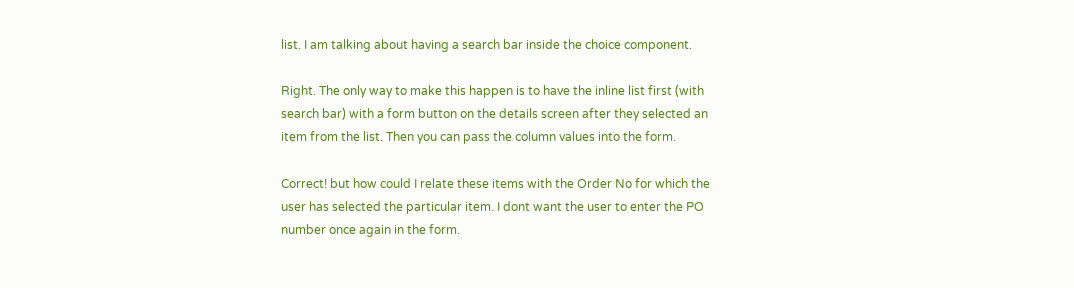list. I am talking about having a search bar inside the choice component.

Right. The only way to make this happen is to have the inline list first (with search bar) with a form button on the details screen after they selected an item from the list. Then you can pass the column values into the form.

Correct! but how could I relate these items with the Order No for which the user has selected the particular item. I dont want the user to enter the PO number once again in the form.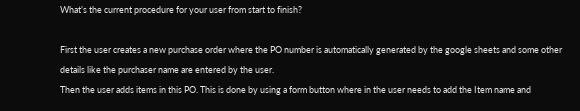What’s the current procedure for your user from start to finish?

First the user creates a new purchase order where the PO number is automatically generated by the google sheets and some other details like the purchaser name are entered by the user.
Then the user adds items in this PO. This is done by using a form button where in the user needs to add the Item name and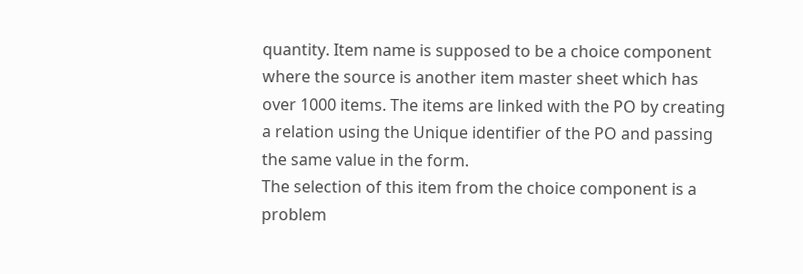quantity. Item name is supposed to be a choice component where the source is another item master sheet which has over 1000 items. The items are linked with the PO by creating a relation using the Unique identifier of the PO and passing the same value in the form.
The selection of this item from the choice component is a problem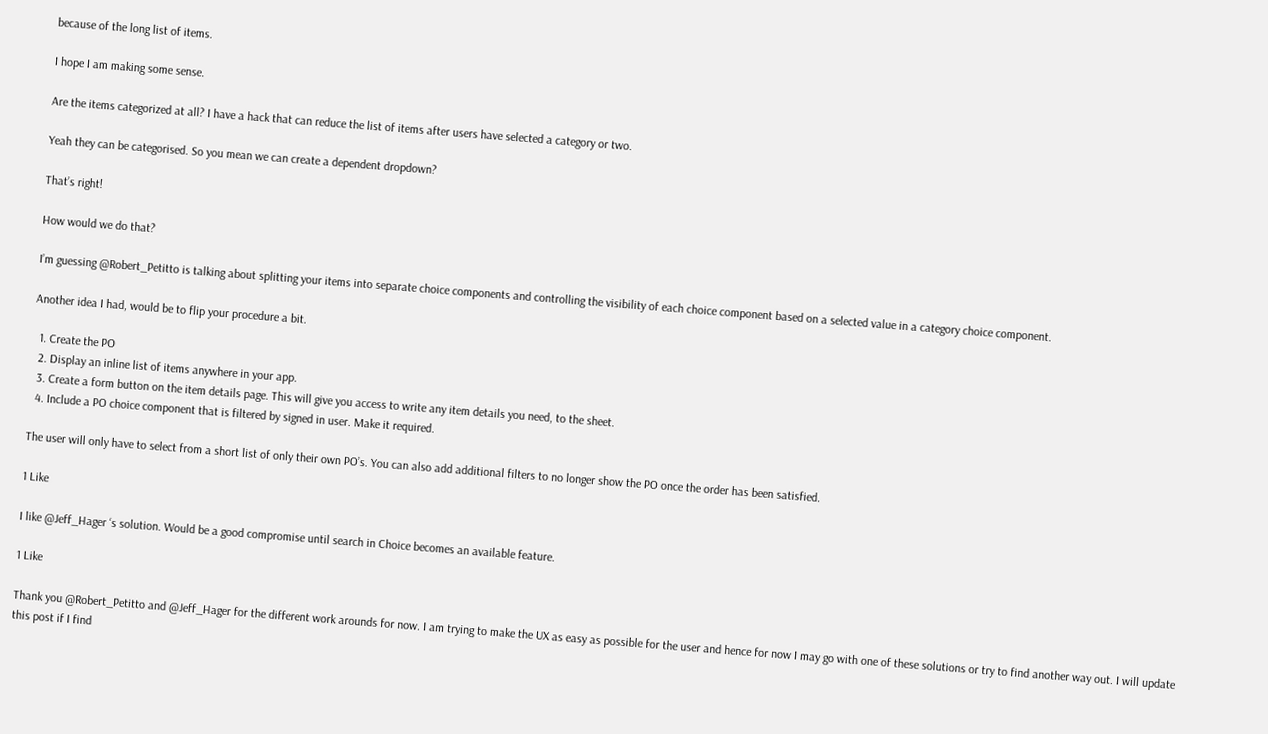because of the long list of items.

I hope I am making some sense.

Are the items categorized at all? I have a hack that can reduce the list of items after users have selected a category or two.

Yeah they can be categorised. So you mean we can create a dependent dropdown?

That’s right!

How would we do that?

I’m guessing @Robert_Petitto is talking about splitting your items into separate choice components and controlling the visibility of each choice component based on a selected value in a category choice component.

Another idea I had, would be to flip your procedure a bit.

  1. Create the PO
  2. Display an inline list of items anywhere in your app.
  3. Create a form button on the item details page. This will give you access to write any item details you need, to the sheet.
  4. Include a PO choice component that is filtered by signed in user. Make it required.

The user will only have to select from a short list of only their own PO’s. You can also add additional filters to no longer show the PO once the order has been satisfied.

1 Like

I like @Jeff_Hager ‘s solution. Would be a good compromise until search in Choice becomes an available feature.

1 Like

Thank you @Robert_Petitto and @Jeff_Hager for the different work arounds for now. I am trying to make the UX as easy as possible for the user and hence for now I may go with one of these solutions or try to find another way out. I will update this post if I find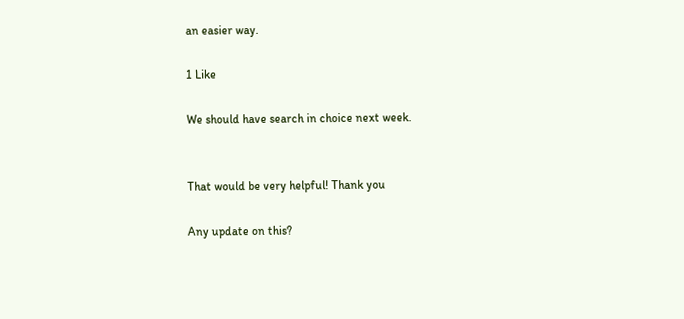an easier way.

1 Like

We should have search in choice next week.


That would be very helpful! Thank you

Any update on this?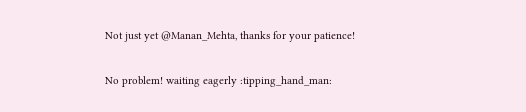Not just yet @Manan_Mehta, thanks for your patience!

No problem! waiting eagerly :tipping_hand_man: